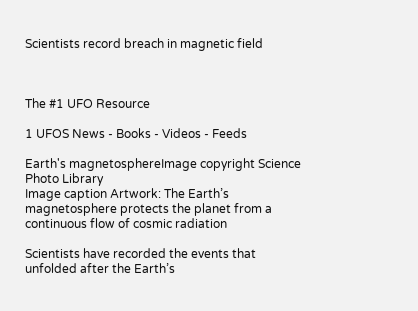Scientists record breach in magnetic field



The #1 UFO Resource

1 UFOS News - Books - Videos - Feeds

Earth's magnetosphereImage copyright Science Photo Library
Image caption Artwork: The Earth’s magnetosphere protects the planet from a continuous flow of cosmic radiation

Scientists have recorded the events that unfolded after the Earth’s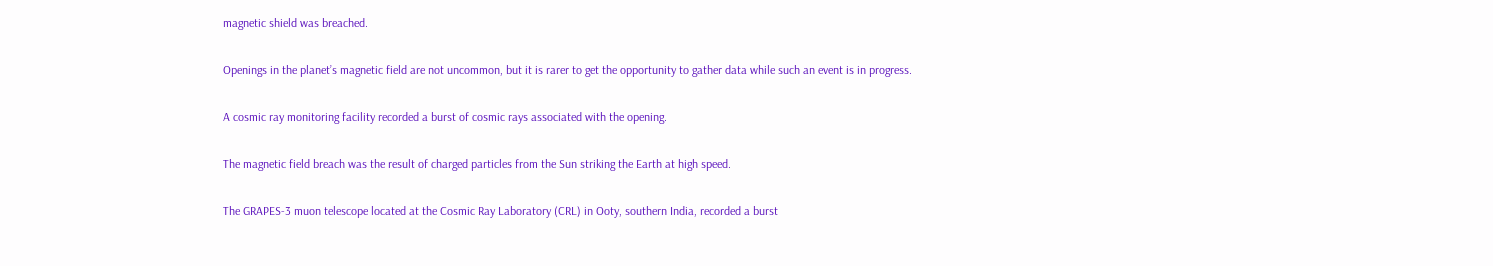magnetic shield was breached.

Openings in the planet’s magnetic field are not uncommon, but it is rarer to get the opportunity to gather data while such an event is in progress.

A cosmic ray monitoring facility recorded a burst of cosmic rays associated with the opening.

The magnetic field breach was the result of charged particles from the Sun striking the Earth at high speed.

The GRAPES-3 muon telescope located at the Cosmic Ray Laboratory (CRL) in Ooty, southern India, recorded a burst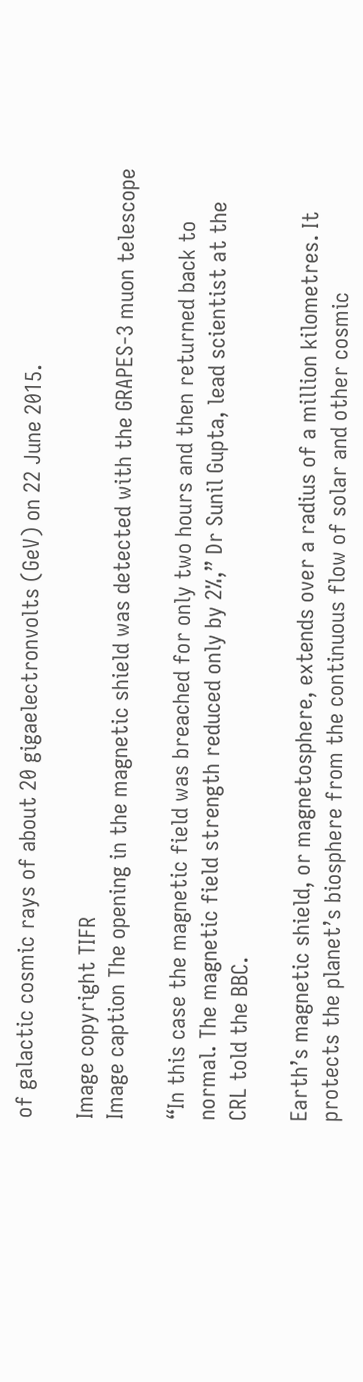of galactic cosmic rays of about 20 gigaelectronvolts (GeV) on 22 June 2015.

Image copyright TIFR
Image caption The opening in the magnetic shield was detected with the GRAPES-3 muon telescope

“In this case the magnetic field was breached for only two hours and then returned back to normal. The magnetic field strength reduced only by 2%,” Dr Sunil Gupta, lead scientist at the CRL told the BBC.

Earth’s magnetic shield, or magnetosphere, extends over a radius of a million kilometres. It protects the planet’s biosphere from the continuous flow of solar and other cosmic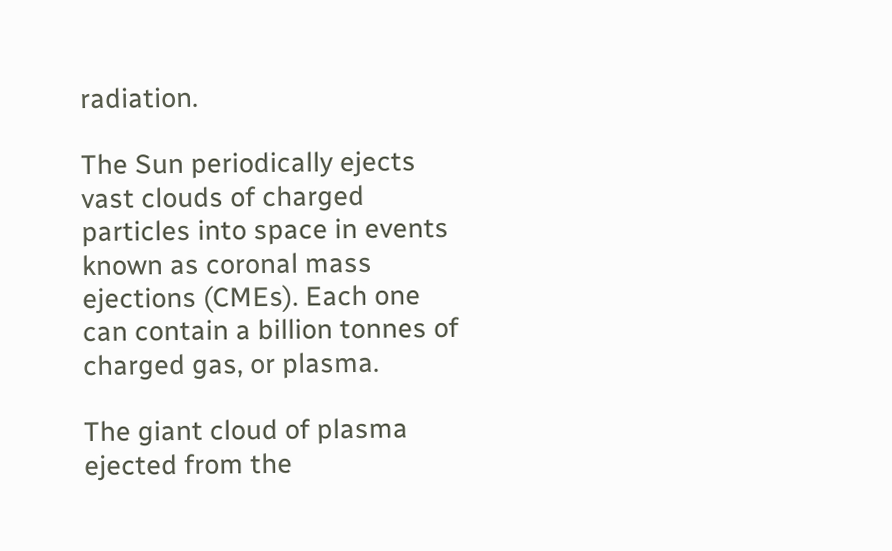radiation.

The Sun periodically ejects vast clouds of charged particles into space in events known as coronal mass ejections (CMEs). Each one can contain a billion tonnes of charged gas, or plasma.

The giant cloud of plasma ejected from the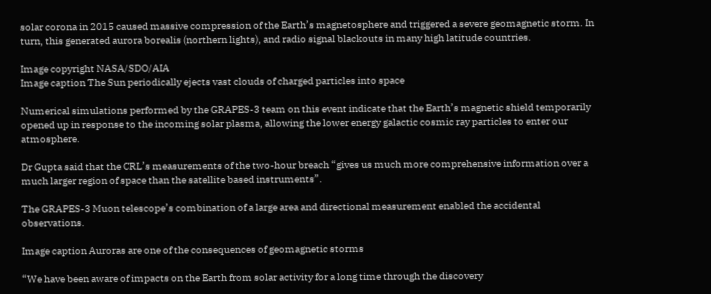solar corona in 2015 caused massive compression of the Earth’s magnetosphere and triggered a severe geomagnetic storm. In turn, this generated aurora borealis (northern lights), and radio signal blackouts in many high latitude countries.

Image copyright NASA/SDO/AIA
Image caption The Sun periodically ejects vast clouds of charged particles into space

Numerical simulations performed by the GRAPES-3 team on this event indicate that the Earth’s magnetic shield temporarily opened up in response to the incoming solar plasma, allowing the lower energy galactic cosmic ray particles to enter our atmosphere.

Dr Gupta said that the CRL’s measurements of the two-hour breach “gives us much more comprehensive information over a much larger region of space than the satellite based instruments”.

The GRAPES-3 Muon telescope’s combination of a large area and directional measurement enabled the accidental observations.

Image caption Auroras are one of the consequences of geomagnetic storms

“We have been aware of impacts on the Earth from solar activity for a long time through the discovery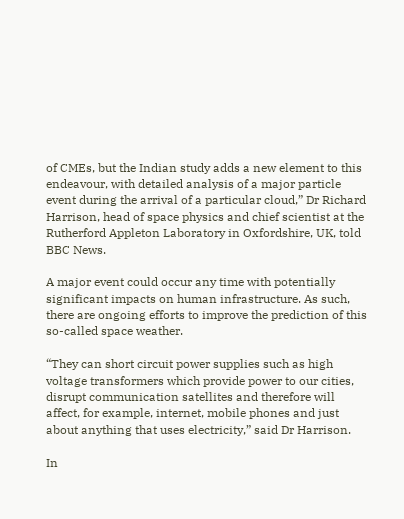of CMEs, but the Indian study adds a new element to this endeavour, with detailed analysis of a major particle event during the arrival of a particular cloud,” Dr Richard Harrison, head of space physics and chief scientist at the Rutherford Appleton Laboratory in Oxfordshire, UK, told BBC News.

A major event could occur any time with potentially significant impacts on human infrastructure. As such, there are ongoing efforts to improve the prediction of this so-called space weather.

“They can short circuit power supplies such as high voltage transformers which provide power to our cities, disrupt communication satellites and therefore will affect, for example, internet, mobile phones and just about anything that uses electricity,” said Dr Harrison.

In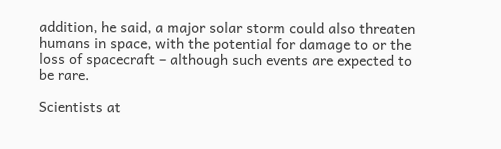addition, he said, a major solar storm could also threaten humans in space, with the potential for damage to or the loss of spacecraft – although such events are expected to be rare.

Scientists at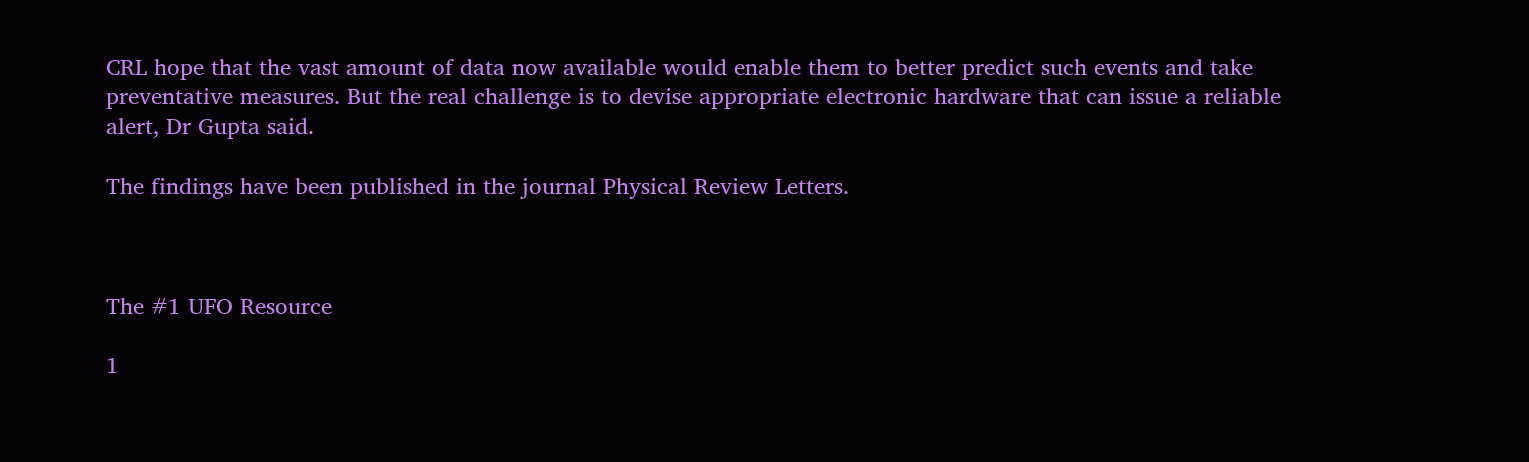CRL hope that the vast amount of data now available would enable them to better predict such events and take preventative measures. But the real challenge is to devise appropriate electronic hardware that can issue a reliable alert, Dr Gupta said.

The findings have been published in the journal Physical Review Letters.



The #1 UFO Resource

1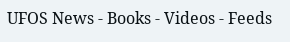UFOS News - Books - Videos - Feeds